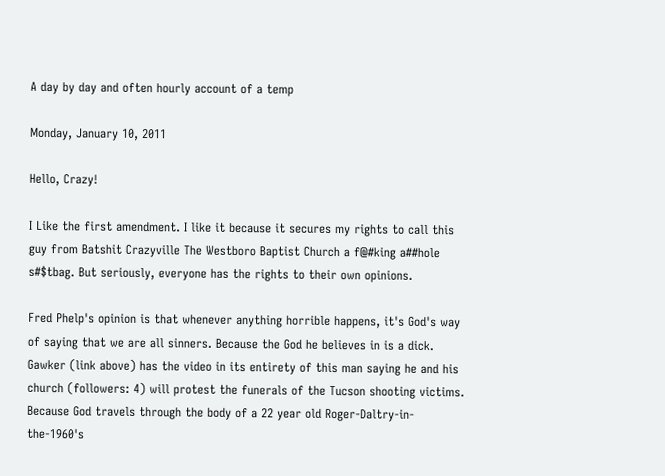A day by day and often hourly account of a temp

Monday, January 10, 2011

Hello, Crazy!

I Like the first amendment. I like it because it secures my rights to call this guy from Batshit Crazyville The Westboro Baptist Church a f@#king a##hole s#$tbag. But seriously, everyone has the rights to their own opinions.

Fred Phelp's opinion is that whenever anything horrible happens, it's God's way of saying that we are all sinners. Because the God he believes in is a dick. Gawker (link above) has the video in its entirety of this man saying he and his church (followers: 4) will protest the funerals of the Tucson shooting victims. Because God travels through the body of a 22 year old Roger-Daltry-in-the-1960's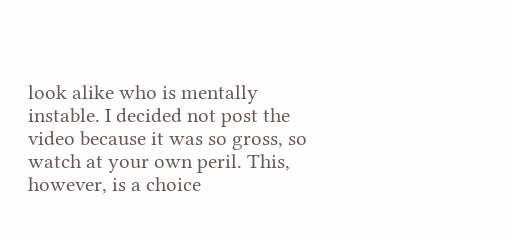look alike who is mentally instable. I decided not post the video because it was so gross, so watch at your own peril. This, however, is a choice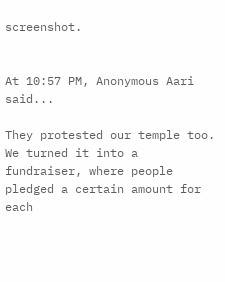screenshot.


At 10:57 PM, Anonymous Aari said...

They protested our temple too. We turned it into a fundraiser, where people pledged a certain amount for each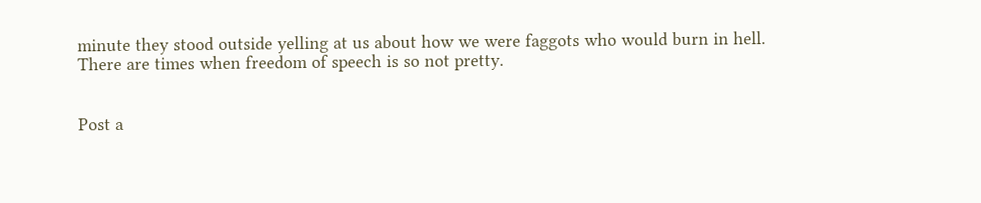minute they stood outside yelling at us about how we were faggots who would burn in hell. There are times when freedom of speech is so not pretty.


Post a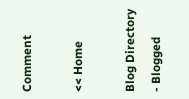Comment

<< Home

Blog Directory - Blogged